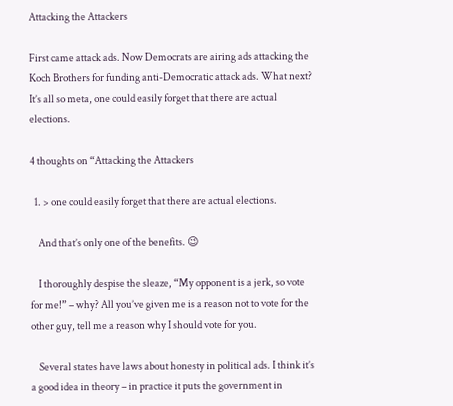Attacking the Attackers

First came attack ads. Now Democrats are airing ads attacking the Koch Brothers for funding anti-Democratic attack ads. What next? It’s all so meta, one could easily forget that there are actual elections.

4 thoughts on “Attacking the Attackers

  1. > one could easily forget that there are actual elections.

    And that’s only one of the benefits. 😉

    I thoroughly despise the sleaze, “My opponent is a jerk, so vote for me!” – why? All you’ve given me is a reason not to vote for the other guy, tell me a reason why I should vote for you.

    Several states have laws about honesty in political ads. I think it’s a good idea in theory – in practice it puts the government in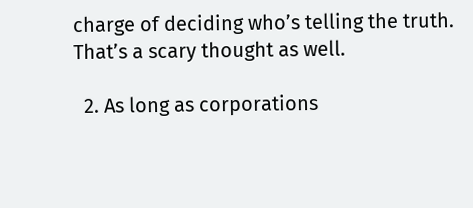charge of deciding who’s telling the truth. That’s a scary thought as well.

  2. As long as corporations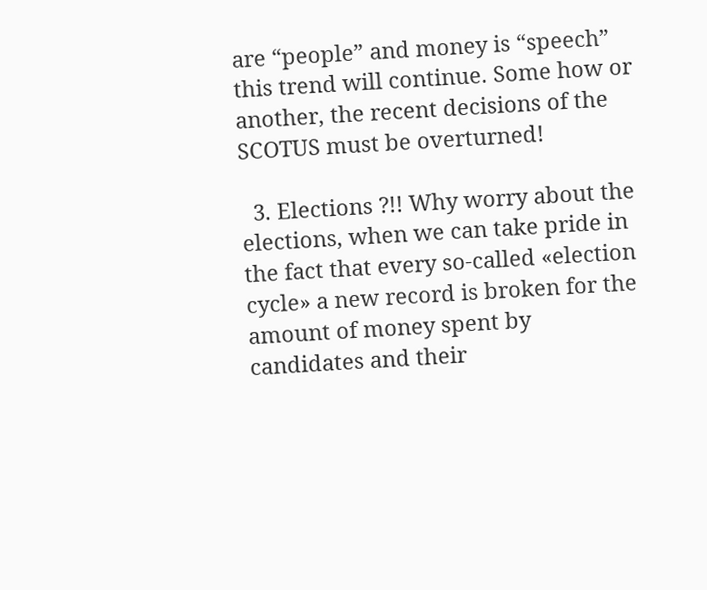are “people” and money is “speech” this trend will continue. Some how or another, the recent decisions of the SCOTUS must be overturned!

  3. Elections ?!! Why worry about the elections, when we can take pride in the fact that every so-called «election cycle» a new record is broken for the amount of money spent by candidates and their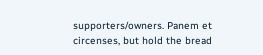supporters/owners. Panem et circenses, but hold the bread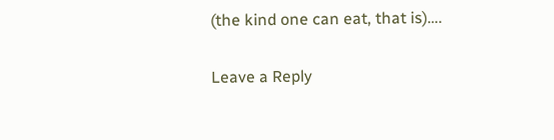(the kind one can eat, that is)….


Leave a Reply